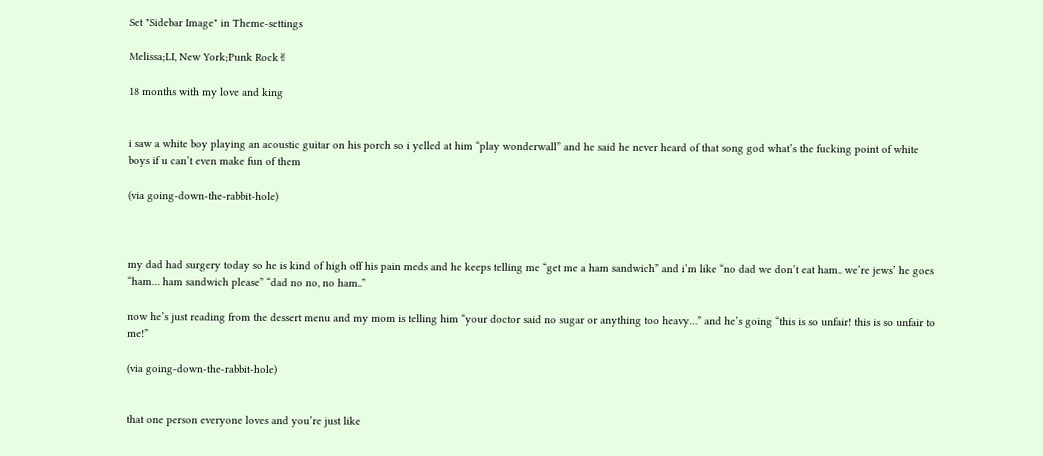Set "Sidebar Image" in Theme-settings

Melissa;LI, New York;Punk Rock✌

18 months with my love and king


i saw a white boy playing an acoustic guitar on his porch so i yelled at him “play wonderwall” and he said he never heard of that song god what’s the fucking point of white boys if u can’t even make fun of them

(via going-down-the-rabbit-hole)



my dad had surgery today so he is kind of high off his pain meds and he keeps telling me “get me a ham sandwich” and i’m like “no dad we don’t eat ham.. we’re jews’ he goes “ham… ham sandwich please” “dad no no, no ham..”

now he’s just reading from the dessert menu and my mom is telling him “your doctor said no sugar or anything too heavy…” and he’s going “this is so unfair! this is so unfair to me!”

(via going-down-the-rabbit-hole)


that one person everyone loves and you’re just like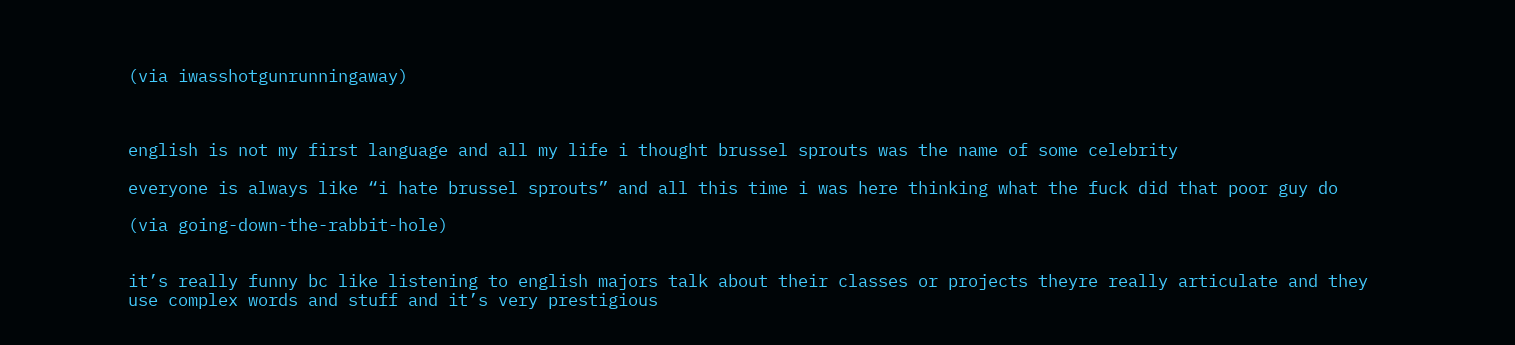(via iwasshotgunrunningaway)



english is not my first language and all my life i thought brussel sprouts was the name of some celebrity

everyone is always like “i hate brussel sprouts” and all this time i was here thinking what the fuck did that poor guy do

(via going-down-the-rabbit-hole)


it’s really funny bc like listening to english majors talk about their classes or projects theyre really articulate and they use complex words and stuff and it’s very prestigious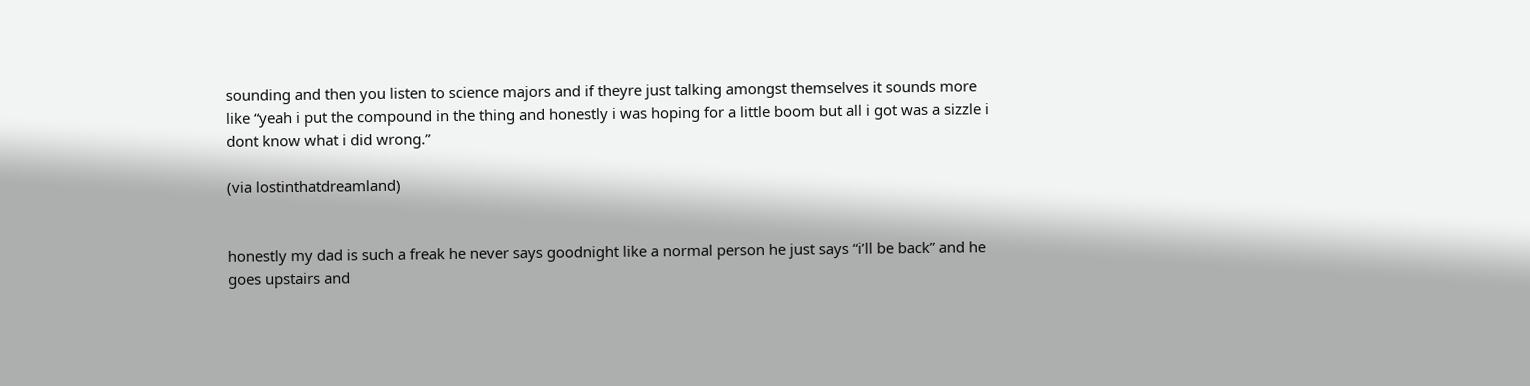sounding and then you listen to science majors and if theyre just talking amongst themselves it sounds more like “yeah i put the compound in the thing and honestly i was hoping for a little boom but all i got was a sizzle i dont know what i did wrong.”

(via lostinthatdreamland)


honestly my dad is such a freak he never says goodnight like a normal person he just says “i’ll be back” and he goes upstairs and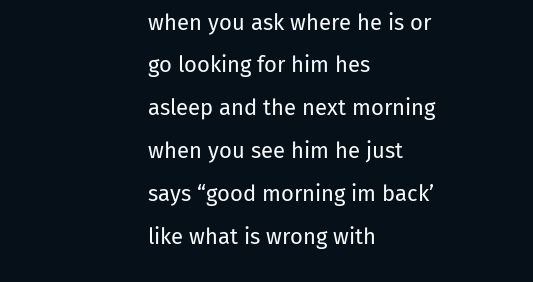when you ask where he is or go looking for him hes asleep and the next morning when you see him he just says “good morning im back’ like what is wrong with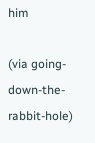him

(via going-down-the-rabbit-hole)